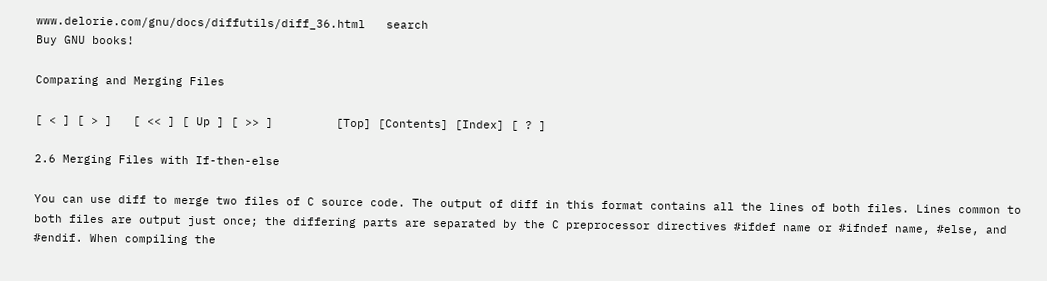www.delorie.com/gnu/docs/diffutils/diff_36.html   search
Buy GNU books!

Comparing and Merging Files

[ < ] [ > ]   [ << ] [ Up ] [ >> ]         [Top] [Contents] [Index] [ ? ]

2.6 Merging Files with If-then-else

You can use diff to merge two files of C source code. The output of diff in this format contains all the lines of both files. Lines common to both files are output just once; the differing parts are separated by the C preprocessor directives #ifdef name or #ifndef name, #else, and #endif. When compiling the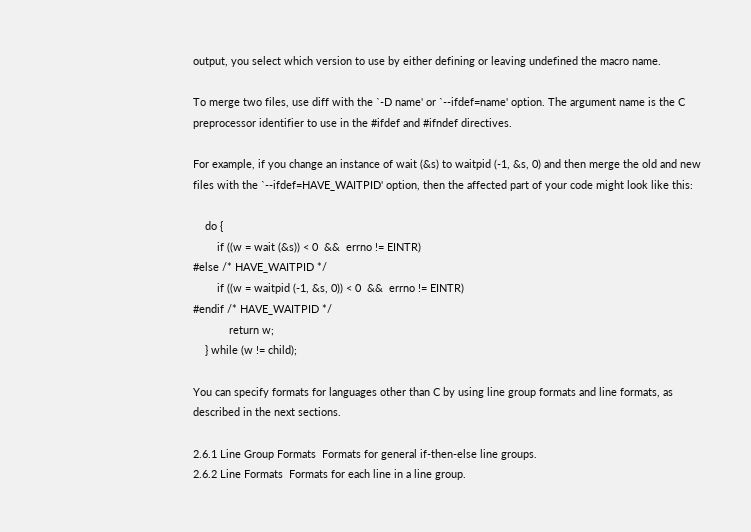output, you select which version to use by either defining or leaving undefined the macro name.

To merge two files, use diff with the `-D name' or `--ifdef=name' option. The argument name is the C preprocessor identifier to use in the #ifdef and #ifndef directives.

For example, if you change an instance of wait (&s) to waitpid (-1, &s, 0) and then merge the old and new files with the `--ifdef=HAVE_WAITPID' option, then the affected part of your code might look like this:

    do {
        if ((w = wait (&s)) < 0  &&  errno != EINTR)
#else /* HAVE_WAITPID */
        if ((w = waitpid (-1, &s, 0)) < 0  &&  errno != EINTR)
#endif /* HAVE_WAITPID */
            return w;
    } while (w != child);

You can specify formats for languages other than C by using line group formats and line formats, as described in the next sections.

2.6.1 Line Group Formats  Formats for general if-then-else line groups.
2.6.2 Line Formats  Formats for each line in a line group.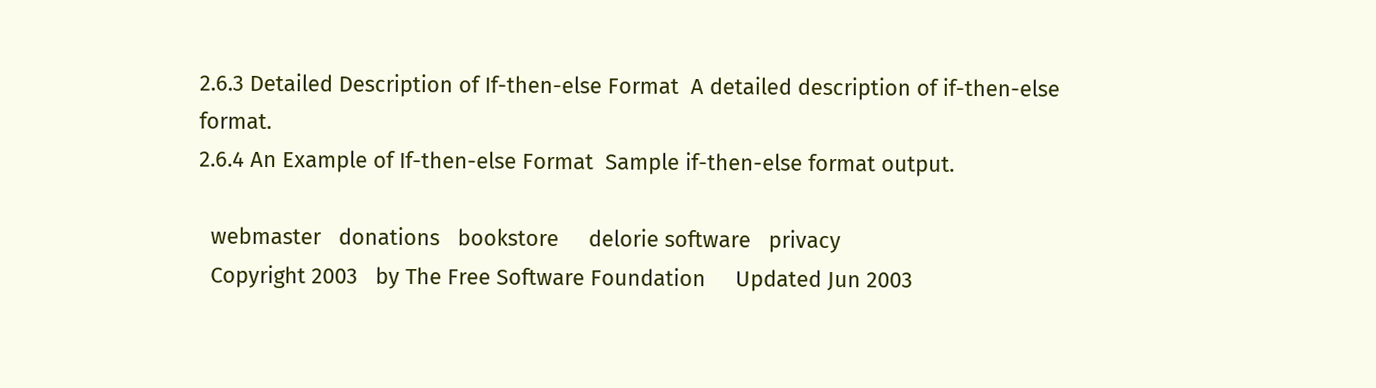2.6.3 Detailed Description of If-then-else Format  A detailed description of if-then-else format.
2.6.4 An Example of If-then-else Format  Sample if-then-else format output.

  webmaster   donations   bookstore     delorie software   privacy
  Copyright 2003   by The Free Software Foundation     Updated Jun 2003